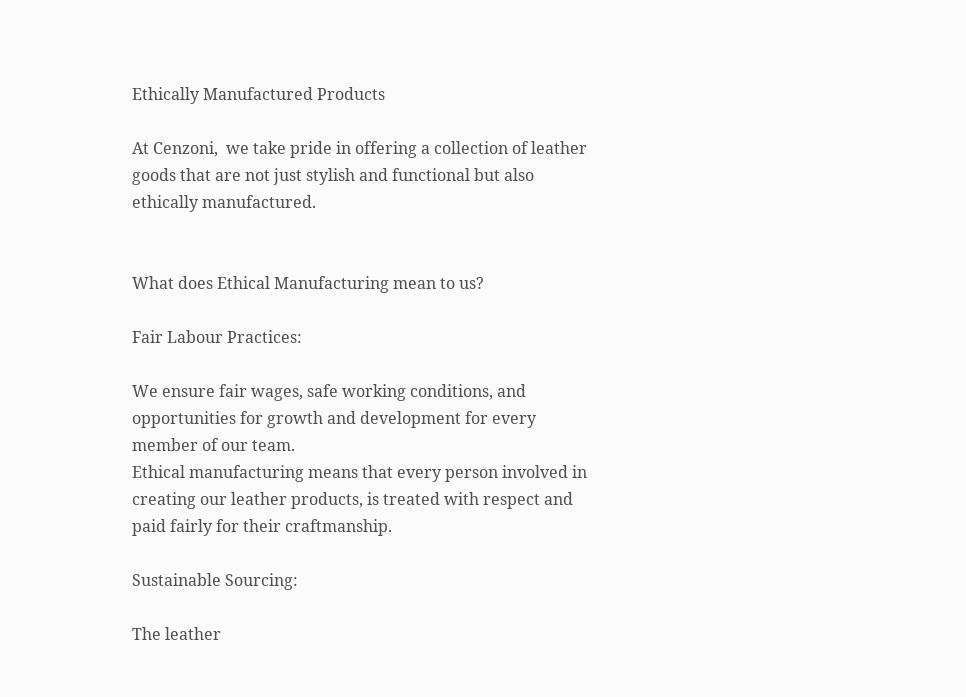Ethically Manufactured Products

At Cenzoni,  we take pride in offering a collection of leather goods that are not just stylish and functional but also ethically manufactured.


What does Ethical Manufacturing mean to us?

Fair Labour Practices:

We ensure fair wages, safe working conditions, and opportunities for growth and development for every member of our team.
Ethical manufacturing means that every person involved in creating our leather products, is treated with respect and paid fairly for their craftmanship.

Sustainable Sourcing:

The leather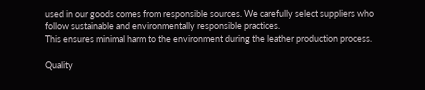used in our goods comes from responsible sources. We carefully select suppliers who follow sustainable and environmentally responsible practices.
This ensures minimal harm to the environment during the leather production process.

Quality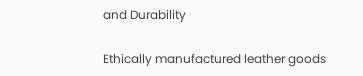and Durability

Ethically manufactured leather goods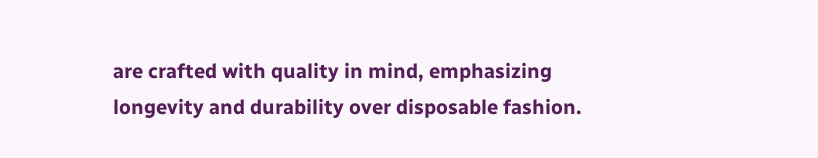are crafted with quality in mind, emphasizing longevity and durability over disposable fashion.